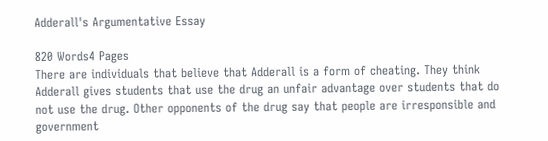Adderall's Argumentative Essay

820 Words4 Pages
There are individuals that believe that Adderall is a form of cheating. They think Adderall gives students that use the drug an unfair advantage over students that do not use the drug. Other opponents of the drug say that people are irresponsible and government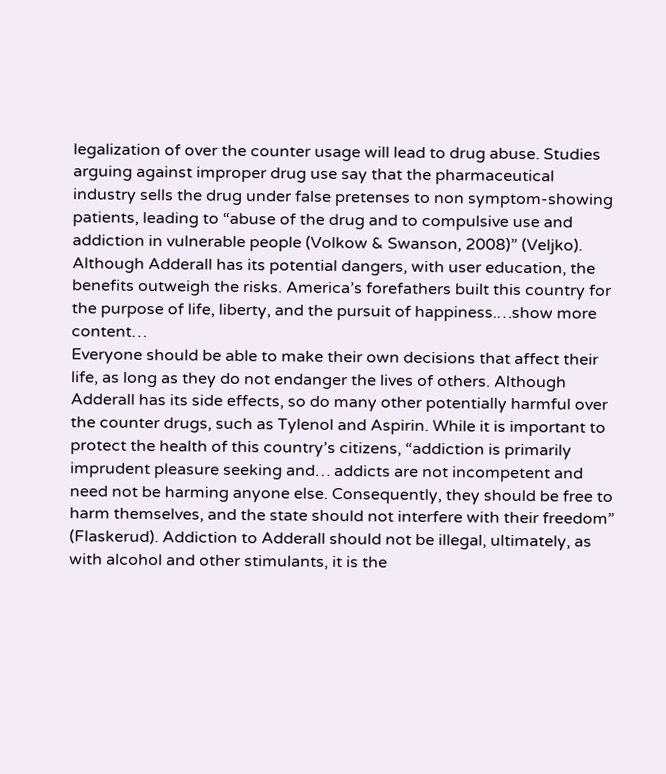legalization of over the counter usage will lead to drug abuse. Studies arguing against improper drug use say that the pharmaceutical industry sells the drug under false pretenses to non symptom-showing patients, leading to “abuse of the drug and to compulsive use and addiction in vulnerable people (Volkow & Swanson, 2008)” (Veljko). Although Adderall has its potential dangers, with user education, the benefits outweigh the risks. America’s forefathers built this country for the purpose of life, liberty, and the pursuit of happiness.…show more content…
Everyone should be able to make their own decisions that affect their life, as long as they do not endanger the lives of others. Although Adderall has its side effects, so do many other potentially harmful over the counter drugs, such as Tylenol and Aspirin. While it is important to protect the health of this country’s citizens, “addiction is primarily imprudent pleasure seeking and… addicts are not incompetent and need not be harming anyone else. Consequently, they should be free to harm themselves, and the state should not interfere with their freedom” (Flaskerud). Addiction to Adderall should not be illegal, ultimately, as with alcohol and other stimulants, it is the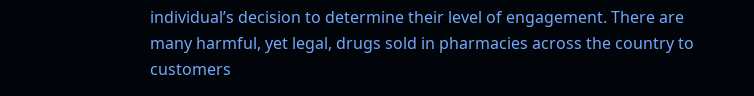individual’s decision to determine their level of engagement. There are many harmful, yet legal, drugs sold in pharmacies across the country to customers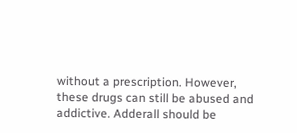without a prescription. However, these drugs can still be abused and addictive. Adderall should be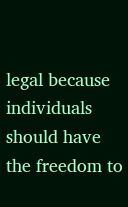legal because individuals should have the freedom to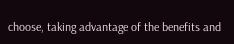choose, taking advantage of the benefits and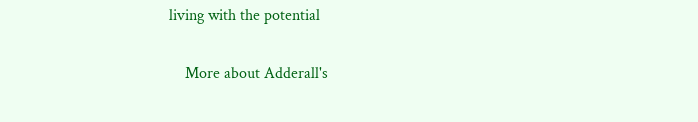living with the potential

    More about Adderall's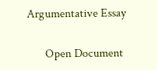Argumentative Essay

      Open Document